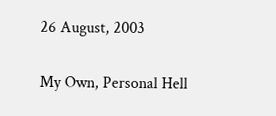26 August, 2003

My Own, Personal Hell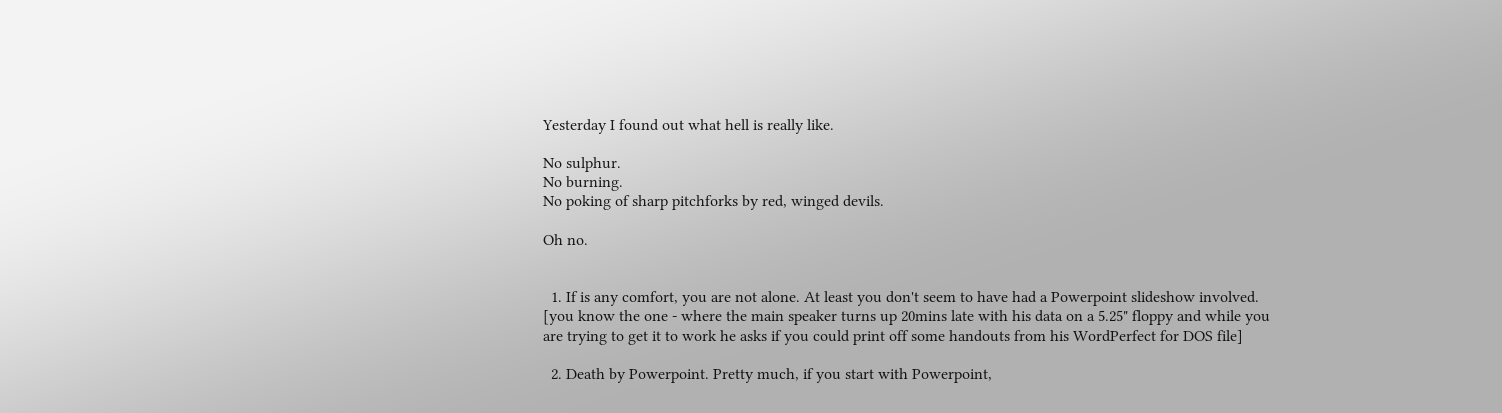Yesterday I found out what hell is really like.

No sulphur.
No burning.
No poking of sharp pitchforks by red, winged devils.

Oh no.


  1. If is any comfort, you are not alone. At least you don't seem to have had a Powerpoint slideshow involved. [you know the one - where the main speaker turns up 20mins late with his data on a 5.25" floppy and while you are trying to get it to work he asks if you could print off some handouts from his WordPerfect for DOS file]

  2. Death by Powerpoint. Pretty much, if you start with Powerpoint,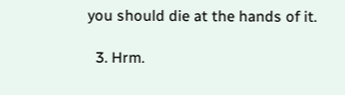you should die at the hands of it.

  3. Hrm.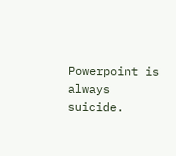Powerpoint is always suicide.